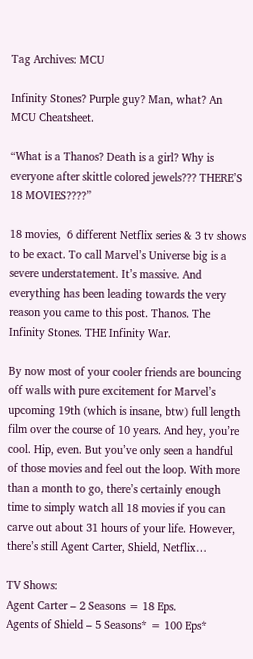Tag Archives: MCU

Infinity Stones? Purple guy? Man, what? An MCU Cheatsheet.

“What is a Thanos? Death is a girl? Why is everyone after skittle colored jewels??? THERE’S 18 MOVIES????”

18 movies,  6 different Netflix series & 3 tv shows to be exact. To call Marvel’s Universe big is a severe understatement. It’s massive. And everything has been leading towards the very reason you came to this post. Thanos. The Infinity Stones. THE Infinity War.

By now most of your cooler friends are bouncing off walls with pure excitement for Marvel’s upcoming 19th (which is insane, btw) full length film over the course of 10 years. And hey, you’re cool. Hip, even. But you’ve only seen a handful of those movies and feel out the loop. With more than a month to go, there’s certainly enough time to simply watch all 18 movies if you can carve out about 31 hours of your life. However, there’s still Agent Carter, Shield, Netflix…

TV Shows:
Agent Carter – 2 Seasons = 18 Eps.
Agents of Shield – 5 Seasons* = 100 Eps*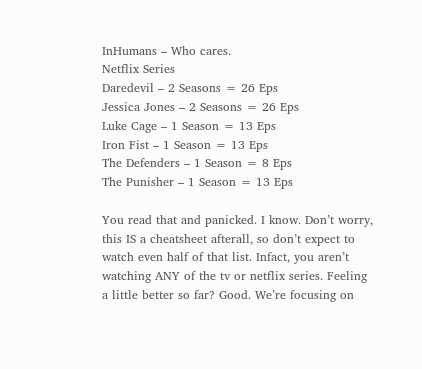InHumans – Who cares.
Netflix Series
Daredevil – 2 Seasons = 26 Eps
Jessica Jones – 2 Seasons = 26 Eps
Luke Cage – 1 Season = 13 Eps
Iron Fist – 1 Season = 13 Eps
The Defenders – 1 Season = 8 Eps
The Punisher – 1 Season = 13 Eps

You read that and panicked. I know. Don’t worry, this IS a cheatsheet afterall, so don’t expect to watch even half of that list. Infact, you aren’t watching ANY of the tv or netflix series. Feeling a little better so far? Good. We’re focusing on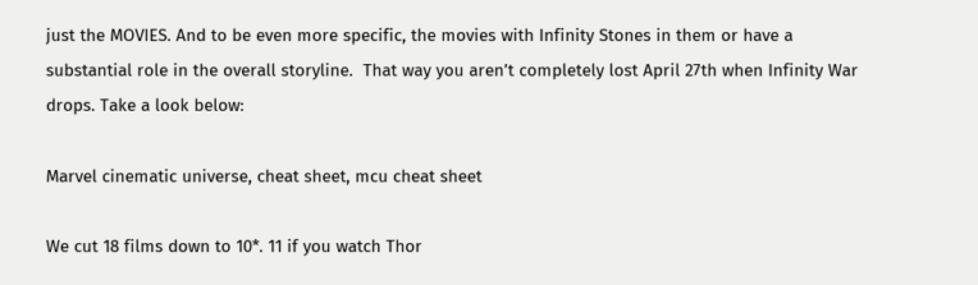just the MOVIES. And to be even more specific, the movies with Infinity Stones in them or have a substantial role in the overall storyline.  That way you aren’t completely lost April 27th when Infinity War drops. Take a look below:

Marvel cinematic universe, cheat sheet, mcu cheat sheet

We cut 18 films down to 10*. 11 if you watch Thor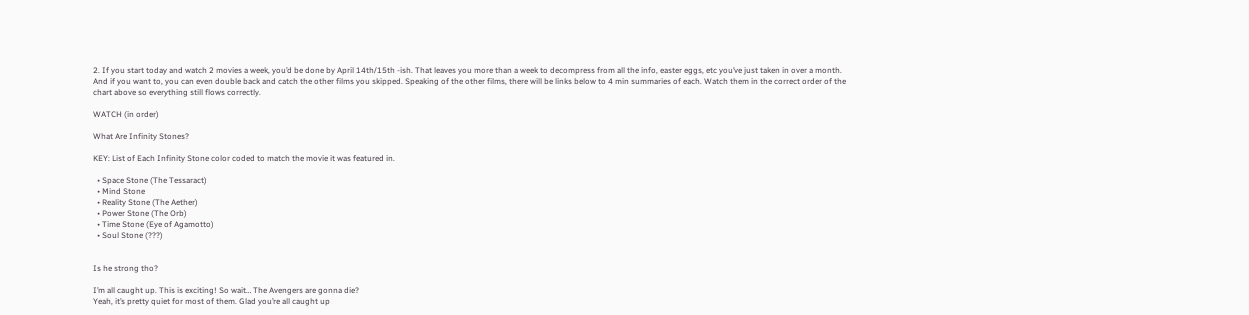2. If you start today and watch 2 movies a week, you’d be done by April 14th/15th -ish. That leaves you more than a week to decompress from all the info, easter eggs, etc you’ve just taken in over a month. And if you want to, you can even double back and catch the other films you skipped. Speaking of the other films, there will be links below to 4 min summaries of each. Watch them in the correct order of the chart above so everything still flows correctly.

WATCH (in order)

What Are Infinity Stones?

KEY: List of Each Infinity Stone color coded to match the movie it was featured in.

  • Space Stone (The Tessaract)
  • Mind Stone
  • Reality Stone (The Aether)
  • Power Stone (The Orb)
  • Time Stone (Eye of Agamotto)
  • Soul Stone (???)


Is he strong tho?

I’m all caught up. This is exciting! So wait… The Avengers are gonna die?
Yeah, it’s pretty quiet for most of them. Glad you’re all caught up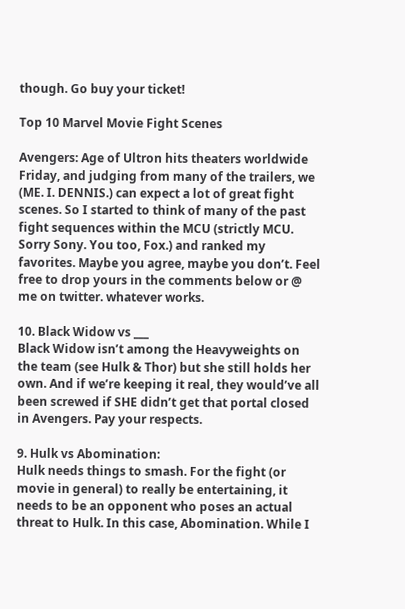though. Go buy your ticket!

Top 10 Marvel Movie Fight Scenes

Avengers: Age of Ultron hits theaters worldwide Friday, and judging from many of the trailers, we (ME. I. DENNIS.) can expect a lot of great fight scenes. So I started to think of many of the past fight sequences within the MCU (strictly MCU. Sorry Sony. You too, Fox.) and ranked my favorites. Maybe you agree, maybe you don’t. Feel free to drop yours in the comments below or @ me on twitter. whatever works.

10. Black Widow vs ___
Black Widow isn’t among the Heavyweights on the team (see Hulk & Thor) but she still holds her own. And if we’re keeping it real, they would’ve all been screwed if SHE didn’t get that portal closed in Avengers. Pay your respects.

9. Hulk vs Abomination:
Hulk needs things to smash. For the fight (or movie in general) to really be entertaining, it needs to be an opponent who poses an actual threat to Hulk. In this case, Abomination. While I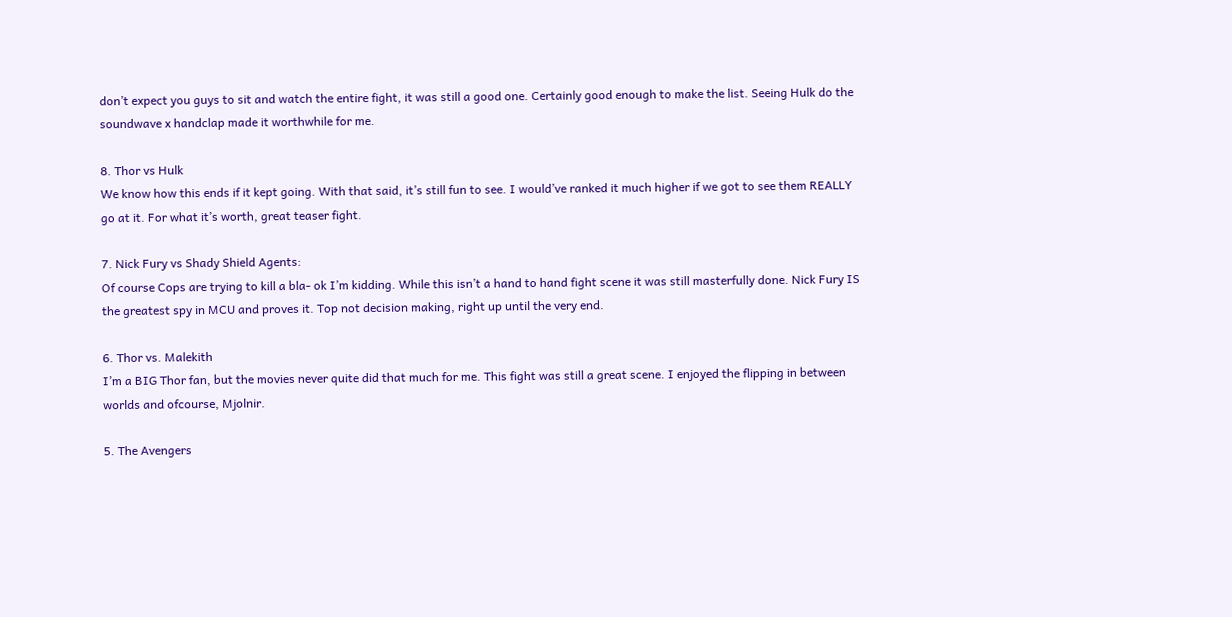don’t expect you guys to sit and watch the entire fight, it was still a good one. Certainly good enough to make the list. Seeing Hulk do the soundwave x handclap made it worthwhile for me.

8. Thor vs Hulk
We know how this ends if it kept going. With that said, it’s still fun to see. I would’ve ranked it much higher if we got to see them REALLY go at it. For what it’s worth, great teaser fight.

7. Nick Fury vs Shady Shield Agents:
Of course Cops are trying to kill a bla- ok I’m kidding. While this isn’t a hand to hand fight scene it was still masterfully done. Nick Fury IS the greatest spy in MCU and proves it. Top not decision making, right up until the very end.

6. Thor vs. Malekith
I’m a BIG Thor fan, but the movies never quite did that much for me. This fight was still a great scene. I enjoyed the flipping in between worlds and ofcourse, Mjolnir.

5. The Avengers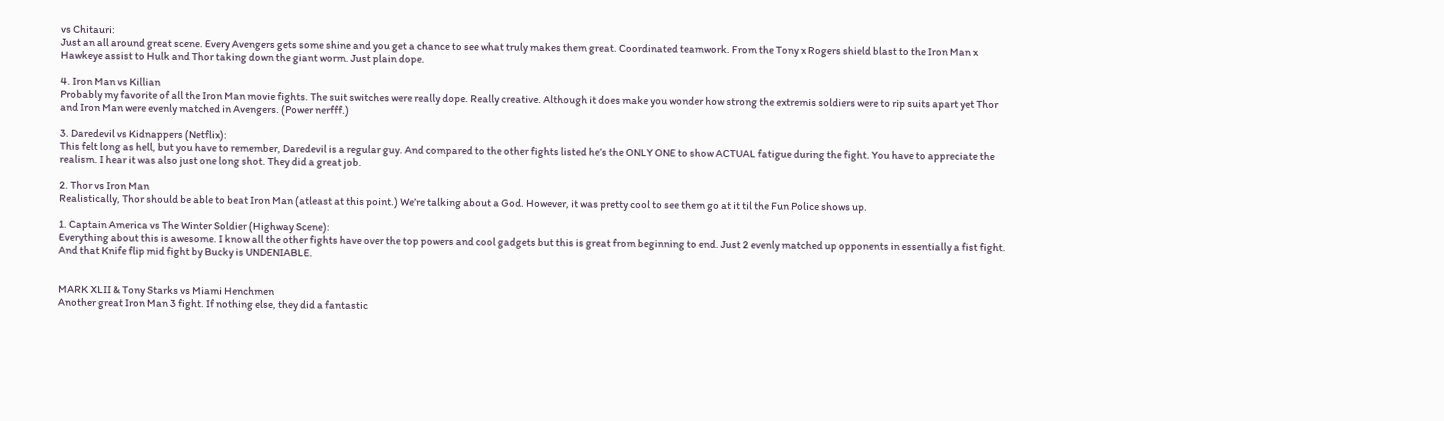vs Chitauri:
Just an all around great scene. Every Avengers gets some shine and you get a chance to see what truly makes them great. Coordinated teamwork. From the Tony x Rogers shield blast to the Iron Man x Hawkeye assist to Hulk and Thor taking down the giant worm. Just plain dope.

4. Iron Man vs Killian
Probably my favorite of all the Iron Man movie fights. The suit switches were really dope. Really creative. Although it does make you wonder how strong the extremis soldiers were to rip suits apart yet Thor and Iron Man were evenly matched in Avengers. (Power nerfff.)

3. Daredevil vs Kidnappers (Netflix):
This felt long as hell, but you have to remember, Daredevil is a regular guy. And compared to the other fights listed he’s the ONLY ONE to show ACTUAL fatigue during the fight. You have to appreciate the realism. I hear it was also just one long shot. They did a great job.

2. Thor vs Iron Man
Realistically, Thor should be able to beat Iron Man (atleast at this point.) We’re talking about a God. However, it was pretty cool to see them go at it til the Fun Police shows up.

1. Captain America vs The Winter Soldier (Highway Scene):
Everything about this is awesome. I know all the other fights have over the top powers and cool gadgets but this is great from beginning to end. Just 2 evenly matched up opponents in essentially a fist fight. And that Knife flip mid fight by Bucky is UNDENIABLE.


MARK XLII & Tony Starks vs Miami Henchmen
Another great Iron Man 3 fight. If nothing else, they did a fantastic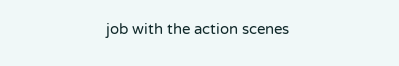job with the action scenes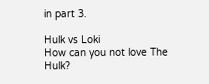in part 3.

Hulk vs Loki
How can you not love The Hulk?